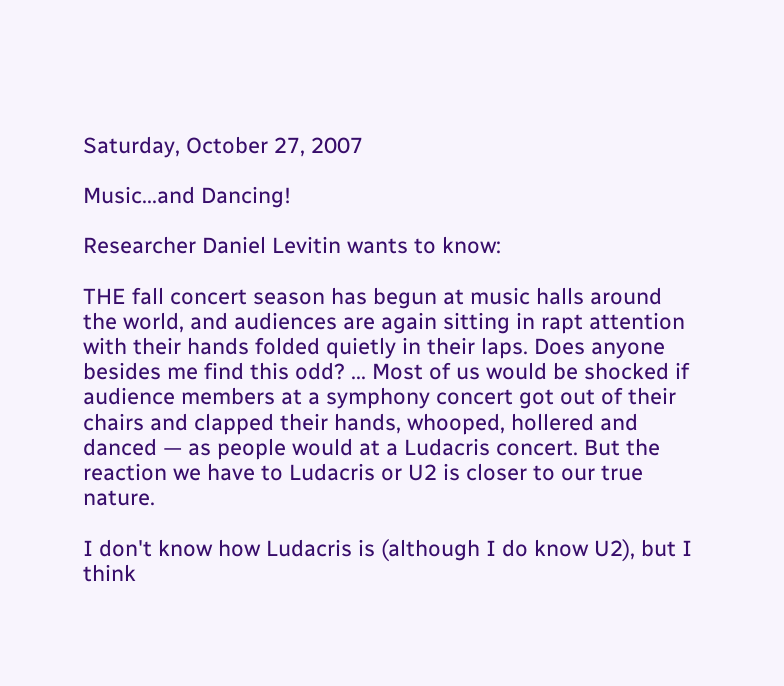Saturday, October 27, 2007

Music...and Dancing!

Researcher Daniel Levitin wants to know:

THE fall concert season has begun at music halls around the world, and audiences are again sitting in rapt attention with their hands folded quietly in their laps. Does anyone besides me find this odd? ... Most of us would be shocked if audience members at a symphony concert got out of their chairs and clapped their hands, whooped, hollered and danced — as people would at a Ludacris concert. But the reaction we have to Ludacris or U2 is closer to our true nature.

I don't know how Ludacris is (although I do know U2), but I think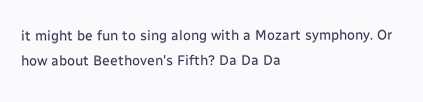it might be fun to sing along with a Mozart symphony. Or how about Beethoven's Fifth? Da Da Da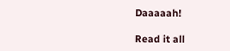Daaaaah!

Read it all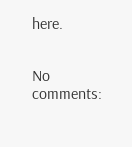here.


No comments: